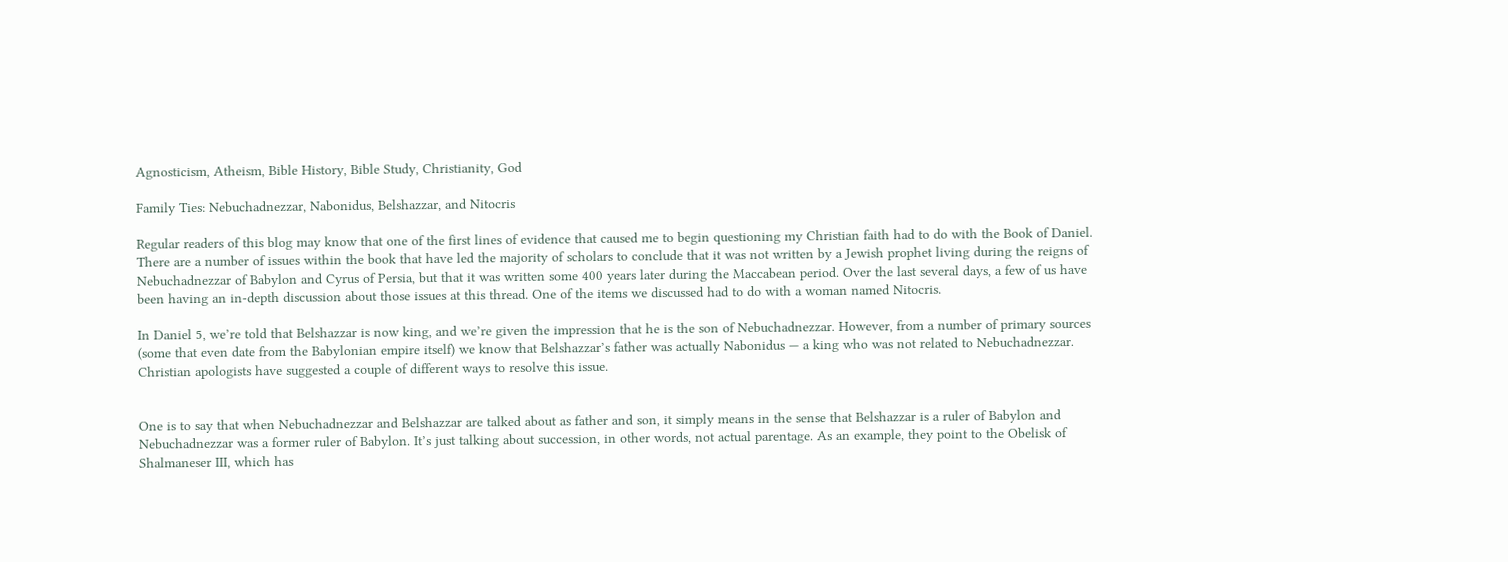Agnosticism, Atheism, Bible History, Bible Study, Christianity, God

Family Ties: Nebuchadnezzar, Nabonidus, Belshazzar, and Nitocris

Regular readers of this blog may know that one of the first lines of evidence that caused me to begin questioning my Christian faith had to do with the Book of Daniel. There are a number of issues within the book that have led the majority of scholars to conclude that it was not written by a Jewish prophet living during the reigns of Nebuchadnezzar of Babylon and Cyrus of Persia, but that it was written some 400 years later during the Maccabean period. Over the last several days, a few of us have been having an in-depth discussion about those issues at this thread. One of the items we discussed had to do with a woman named Nitocris.

In Daniel 5, we’re told that Belshazzar is now king, and we’re given the impression that he is the son of Nebuchadnezzar. However, from a number of primary sources (some that even date from the Babylonian empire itself) we know that Belshazzar’s father was actually Nabonidus — a king who was not related to Nebuchadnezzar. Christian apologists have suggested a couple of different ways to resolve this issue.


One is to say that when Nebuchadnezzar and Belshazzar are talked about as father and son, it simply means in the sense that Belshazzar is a ruler of Babylon and Nebuchadnezzar was a former ruler of Babylon. It’s just talking about succession, in other words, not actual parentage. As an example, they point to the Obelisk of Shalmaneser III, which has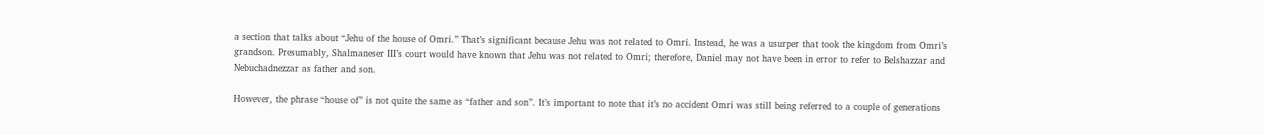a section that talks about “Jehu of the house of Omri.” That’s significant because Jehu was not related to Omri. Instead, he was a usurper that took the kingdom from Omri’s grandson. Presumably, Shalmaneser III’s court would have known that Jehu was not related to Omri; therefore, Daniel may not have been in error to refer to Belshazzar and Nebuchadnezzar as father and son.

However, the phrase “house of” is not quite the same as “father and son”. It’s important to note that it’s no accident Omri was still being referred to a couple of generations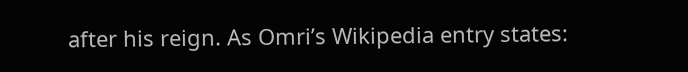after his reign. As Omri’s Wikipedia entry states: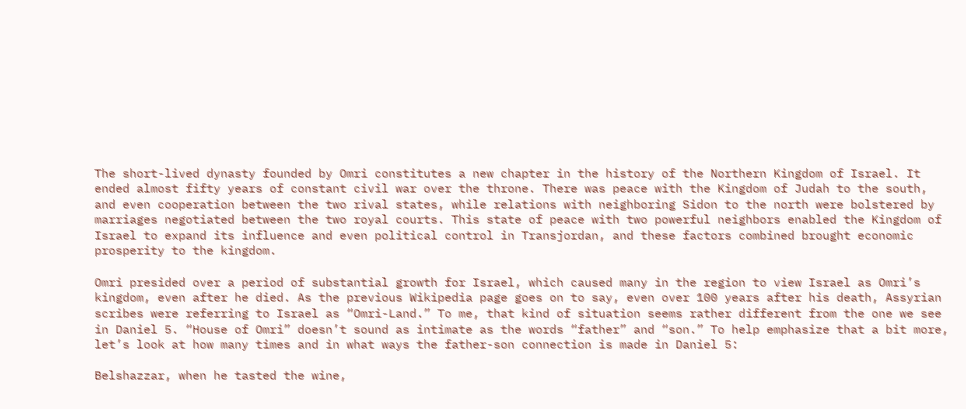The short-lived dynasty founded by Omri constitutes a new chapter in the history of the Northern Kingdom of Israel. It ended almost fifty years of constant civil war over the throne. There was peace with the Kingdom of Judah to the south, and even cooperation between the two rival states, while relations with neighboring Sidon to the north were bolstered by marriages negotiated between the two royal courts. This state of peace with two powerful neighbors enabled the Kingdom of Israel to expand its influence and even political control in Transjordan, and these factors combined brought economic prosperity to the kingdom.

Omri presided over a period of substantial growth for Israel, which caused many in the region to view Israel as Omri’s kingdom, even after he died. As the previous Wikipedia page goes on to say, even over 100 years after his death, Assyrian scribes were referring to Israel as “Omri-Land.” To me, that kind of situation seems rather different from the one we see in Daniel 5. “House of Omri” doesn’t sound as intimate as the words “father” and “son.” To help emphasize that a bit more, let’s look at how many times and in what ways the father-son connection is made in Daniel 5:

Belshazzar, when he tasted the wine,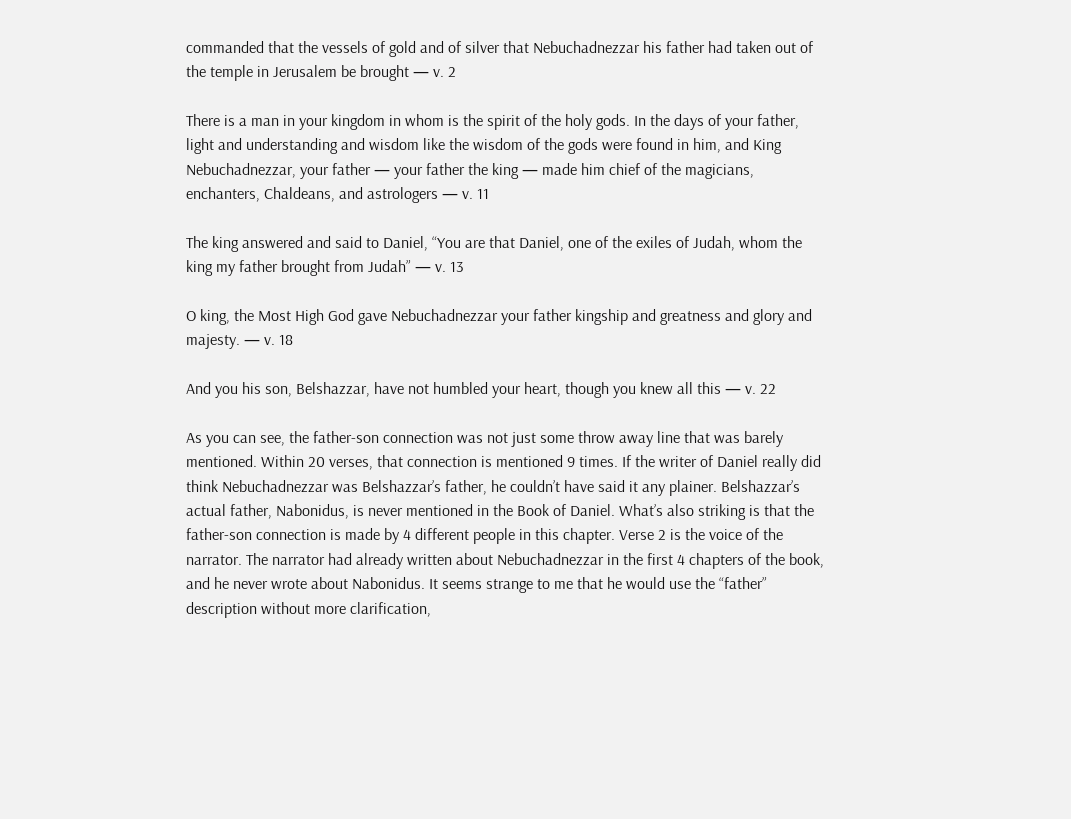commanded that the vessels of gold and of silver that Nebuchadnezzar his father had taken out of the temple in Jerusalem be brought — v. 2

There is a man in your kingdom in whom is the spirit of the holy gods. In the days of your father, light and understanding and wisdom like the wisdom of the gods were found in him, and King Nebuchadnezzar, your father — your father the king — made him chief of the magicians, enchanters, Chaldeans, and astrologers — v. 11

The king answered and said to Daniel, “You are that Daniel, one of the exiles of Judah, whom the king my father brought from Judah” — v. 13

O king, the Most High God gave Nebuchadnezzar your father kingship and greatness and glory and majesty. — v. 18

And you his son, Belshazzar, have not humbled your heart, though you knew all this — v. 22

As you can see, the father-son connection was not just some throw away line that was barely mentioned. Within 20 verses, that connection is mentioned 9 times. If the writer of Daniel really did think Nebuchadnezzar was Belshazzar’s father, he couldn’t have said it any plainer. Belshazzar’s actual father, Nabonidus, is never mentioned in the Book of Daniel. What’s also striking is that the father-son connection is made by 4 different people in this chapter. Verse 2 is the voice of the narrator. The narrator had already written about Nebuchadnezzar in the first 4 chapters of the book, and he never wrote about Nabonidus. It seems strange to me that he would use the “father” description without more clarification,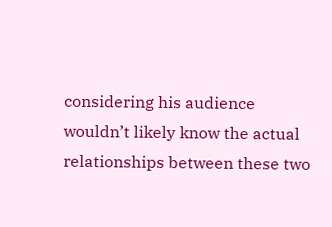considering his audience wouldn’t likely know the actual relationships between these two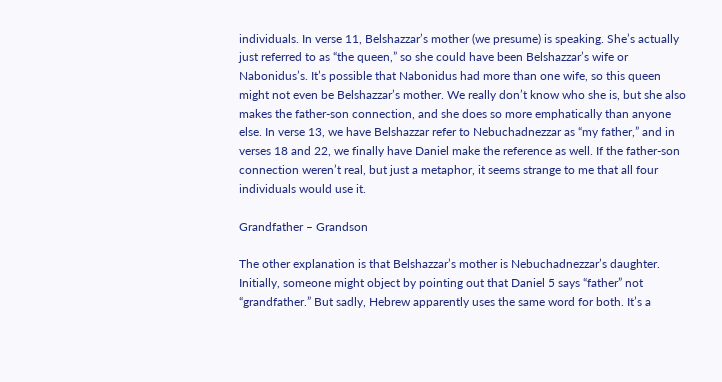individuals. In verse 11, Belshazzar’s mother (we presume) is speaking. She’s actually just referred to as “the queen,” so she could have been Belshazzar’s wife or Nabonidus’s. It’s possible that Nabonidus had more than one wife, so this queen might not even be Belshazzar’s mother. We really don’t know who she is, but she also makes the father-son connection, and she does so more emphatically than anyone else. In verse 13, we have Belshazzar refer to Nebuchadnezzar as “my father,” and in verses 18 and 22, we finally have Daniel make the reference as well. If the father-son connection weren’t real, but just a metaphor, it seems strange to me that all four individuals would use it.

Grandfather – Grandson

The other explanation is that Belshazzar’s mother is Nebuchadnezzar’s daughter. Initially, someone might object by pointing out that Daniel 5 says “father” not “grandfather.” But sadly, Hebrew apparently uses the same word for both. It’s a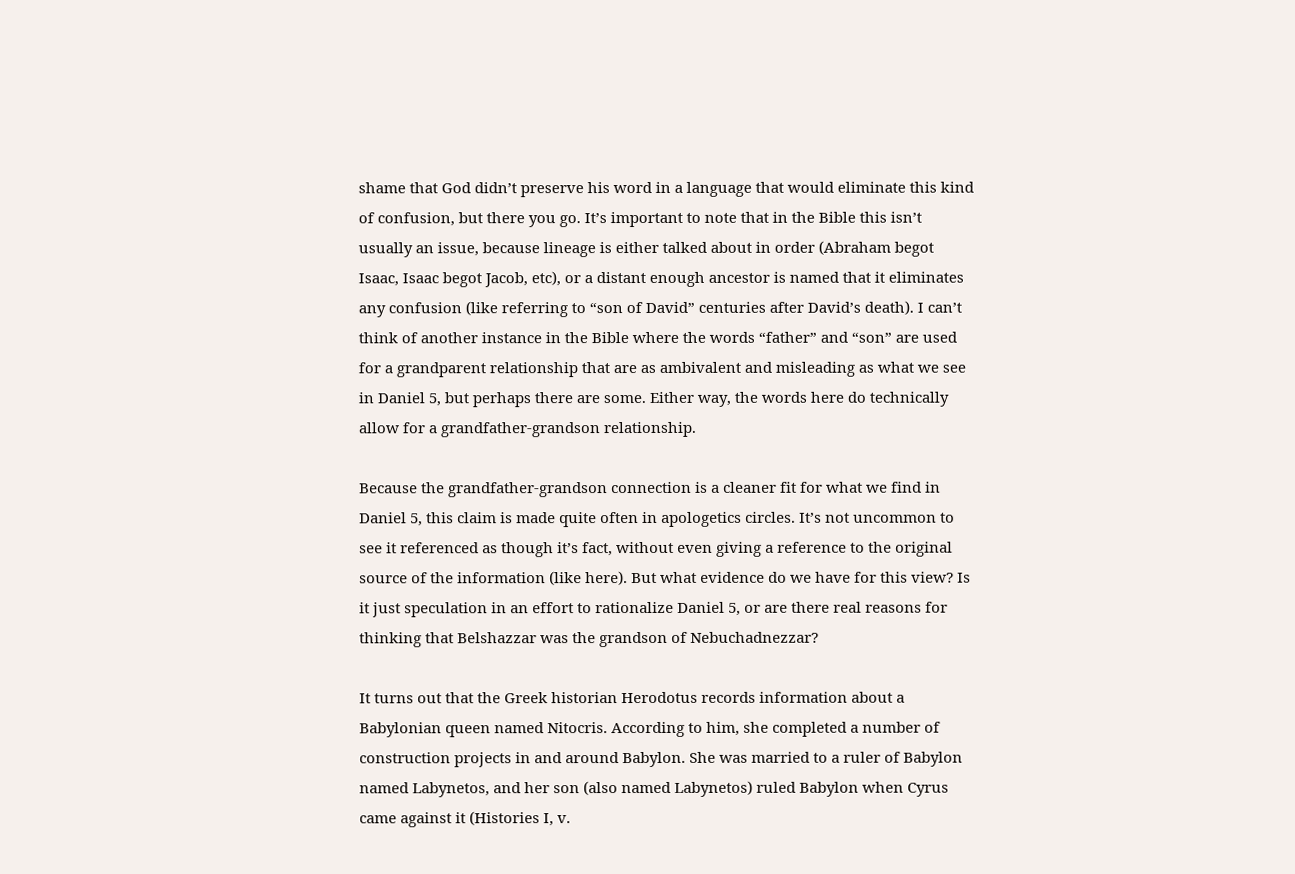shame that God didn’t preserve his word in a language that would eliminate this kind of confusion, but there you go. It’s important to note that in the Bible this isn’t usually an issue, because lineage is either talked about in order (Abraham begot Isaac, Isaac begot Jacob, etc), or a distant enough ancestor is named that it eliminates any confusion (like referring to “son of David” centuries after David’s death). I can’t think of another instance in the Bible where the words “father” and “son” are used for a grandparent relationship that are as ambivalent and misleading as what we see in Daniel 5, but perhaps there are some. Either way, the words here do technically allow for a grandfather-grandson relationship.

Because the grandfather-grandson connection is a cleaner fit for what we find in Daniel 5, this claim is made quite often in apologetics circles. It’s not uncommon to see it referenced as though it’s fact, without even giving a reference to the original source of the information (like here). But what evidence do we have for this view? Is it just speculation in an effort to rationalize Daniel 5, or are there real reasons for thinking that Belshazzar was the grandson of Nebuchadnezzar?

It turns out that the Greek historian Herodotus records information about a Babylonian queen named Nitocris. According to him, she completed a number of construction projects in and around Babylon. She was married to a ruler of Babylon named Labynetos, and her son (also named Labynetos) ruled Babylon when Cyrus came against it (Histories I, v.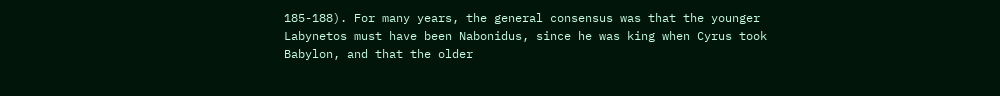185-188). For many years, the general consensus was that the younger Labynetos must have been Nabonidus, since he was king when Cyrus took Babylon, and that the older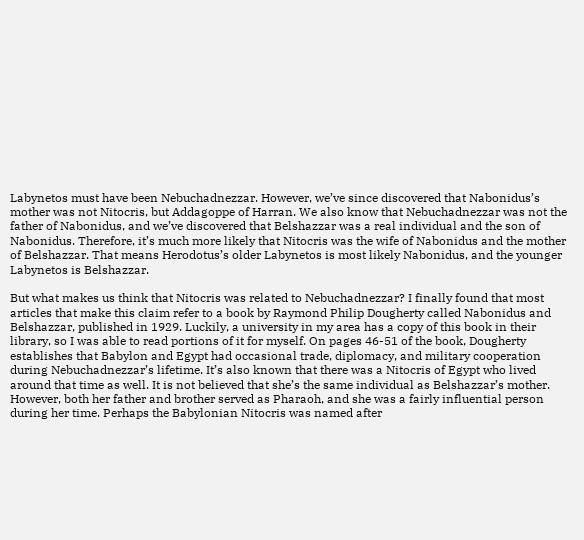Labynetos must have been Nebuchadnezzar. However, we’ve since discovered that Nabonidus’s mother was not Nitocris, but Addagoppe of Harran. We also know that Nebuchadnezzar was not the father of Nabonidus, and we’ve discovered that Belshazzar was a real individual and the son of Nabonidus. Therefore, it’s much more likely that Nitocris was the wife of Nabonidus and the mother of Belshazzar. That means Herodotus’s older Labynetos is most likely Nabonidus, and the younger Labynetos is Belshazzar.

But what makes us think that Nitocris was related to Nebuchadnezzar? I finally found that most articles that make this claim refer to a book by Raymond Philip Dougherty called Nabonidus and Belshazzar, published in 1929. Luckily, a university in my area has a copy of this book in their library, so I was able to read portions of it for myself. On pages 46-51 of the book, Dougherty establishes that Babylon and Egypt had occasional trade, diplomacy, and military cooperation during Nebuchadnezzar’s lifetime. It’s also known that there was a Nitocris of Egypt who lived around that time as well. It is not believed that she’s the same individual as Belshazzar’s mother. However, both her father and brother served as Pharaoh, and she was a fairly influential person during her time. Perhaps the Babylonian Nitocris was named after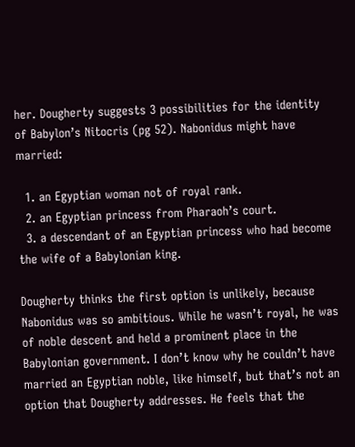her. Dougherty suggests 3 possibilities for the identity of Babylon’s Nitocris (pg 52). Nabonidus might have married:

  1. an Egyptian woman not of royal rank.
  2. an Egyptian princess from Pharaoh’s court.
  3. a descendant of an Egyptian princess who had become the wife of a Babylonian king.

Dougherty thinks the first option is unlikely, because Nabonidus was so ambitious. While he wasn’t royal, he was of noble descent and held a prominent place in the Babylonian government. I don’t know why he couldn’t have married an Egyptian noble, like himself, but that’s not an option that Dougherty addresses. He feels that the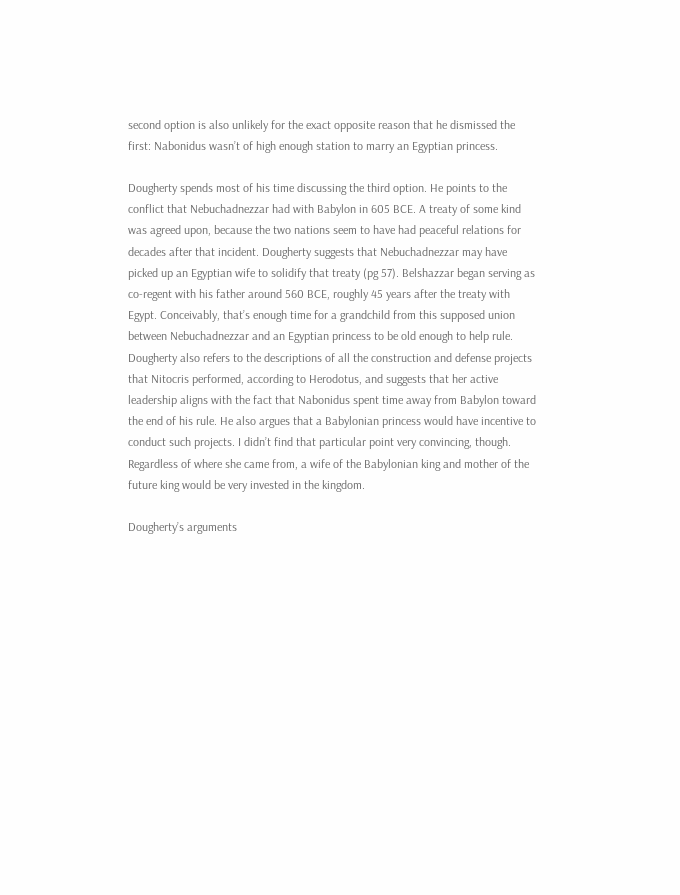second option is also unlikely for the exact opposite reason that he dismissed the first: Nabonidus wasn’t of high enough station to marry an Egyptian princess.

Dougherty spends most of his time discussing the third option. He points to the conflict that Nebuchadnezzar had with Babylon in 605 BCE. A treaty of some kind was agreed upon, because the two nations seem to have had peaceful relations for decades after that incident. Dougherty suggests that Nebuchadnezzar may have picked up an Egyptian wife to solidify that treaty (pg 57). Belshazzar began serving as co-regent with his father around 560 BCE, roughly 45 years after the treaty with Egypt. Conceivably, that’s enough time for a grandchild from this supposed union between Nebuchadnezzar and an Egyptian princess to be old enough to help rule. Dougherty also refers to the descriptions of all the construction and defense projects that Nitocris performed, according to Herodotus, and suggests that her active leadership aligns with the fact that Nabonidus spent time away from Babylon toward the end of his rule. He also argues that a Babylonian princess would have incentive to conduct such projects. I didn’t find that particular point very convincing, though. Regardless of where she came from, a wife of the Babylonian king and mother of the future king would be very invested in the kingdom.

Dougherty’s arguments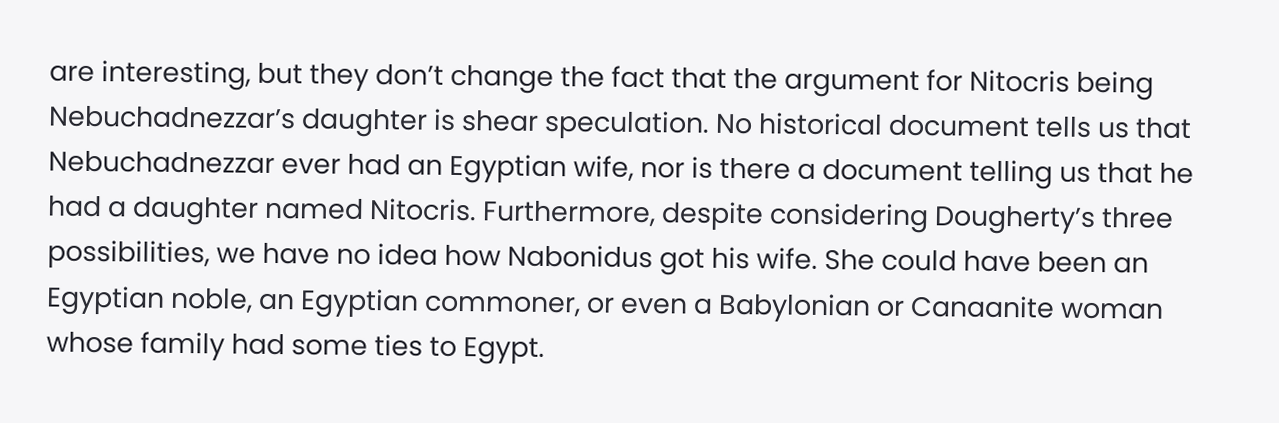are interesting, but they don’t change the fact that the argument for Nitocris being Nebuchadnezzar’s daughter is shear speculation. No historical document tells us that Nebuchadnezzar ever had an Egyptian wife, nor is there a document telling us that he had a daughter named Nitocris. Furthermore, despite considering Dougherty’s three possibilities, we have no idea how Nabonidus got his wife. She could have been an Egyptian noble, an Egyptian commoner, or even a Babylonian or Canaanite woman whose family had some ties to Egypt.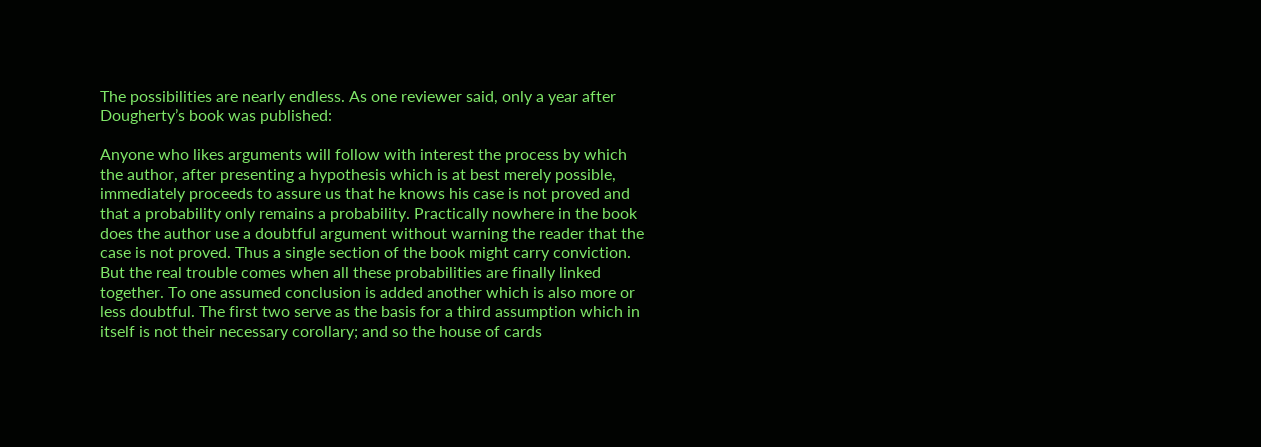The possibilities are nearly endless. As one reviewer said, only a year after Dougherty’s book was published:

Anyone who likes arguments will follow with interest the process by which the author, after presenting a hypothesis which is at best merely possible, immediately proceeds to assure us that he knows his case is not proved and that a probability only remains a probability. Practically nowhere in the book does the author use a doubtful argument without warning the reader that the case is not proved. Thus a single section of the book might carry conviction. But the real trouble comes when all these probabilities are finally linked together. To one assumed conclusion is added another which is also more or less doubtful. The first two serve as the basis for a third assumption which in itself is not their necessary corollary; and so the house of cards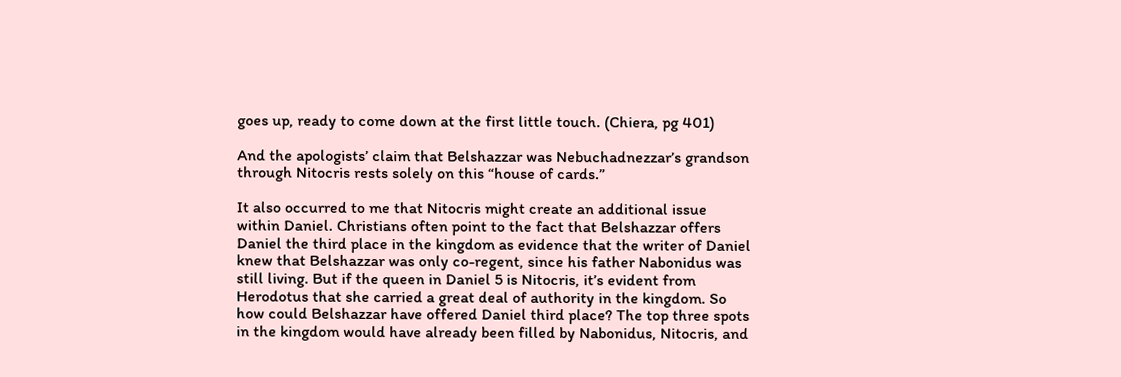goes up, ready to come down at the first little touch. (Chiera, pg 401)

And the apologists’ claim that Belshazzar was Nebuchadnezzar’s grandson through Nitocris rests solely on this “house of cards.”

It also occurred to me that Nitocris might create an additional issue within Daniel. Christians often point to the fact that Belshazzar offers Daniel the third place in the kingdom as evidence that the writer of Daniel knew that Belshazzar was only co-regent, since his father Nabonidus was still living. But if the queen in Daniel 5 is Nitocris, it’s evident from Herodotus that she carried a great deal of authority in the kingdom. So how could Belshazzar have offered Daniel third place? The top three spots in the kingdom would have already been filled by Nabonidus, Nitocris, and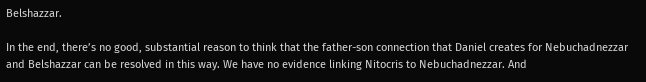Belshazzar.

In the end, there’s no good, substantial reason to think that the father-son connection that Daniel creates for Nebuchadnezzar and Belshazzar can be resolved in this way. We have no evidence linking Nitocris to Nebuchadnezzar. And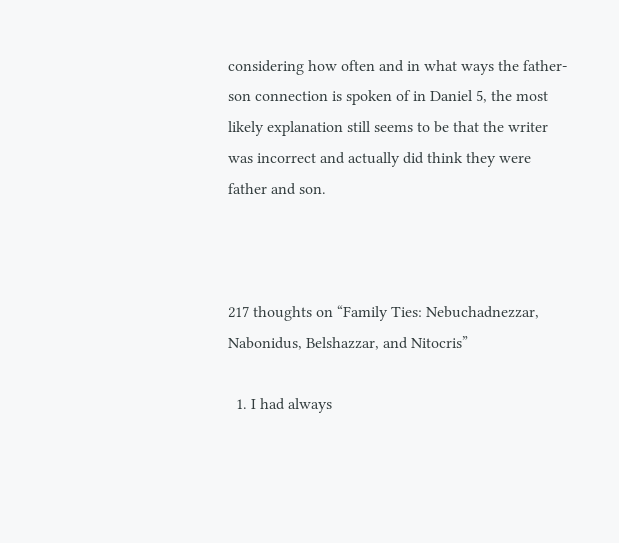considering how often and in what ways the father-son connection is spoken of in Daniel 5, the most likely explanation still seems to be that the writer was incorrect and actually did think they were father and son.



217 thoughts on “Family Ties: Nebuchadnezzar, Nabonidus, Belshazzar, and Nitocris”

  1. I had always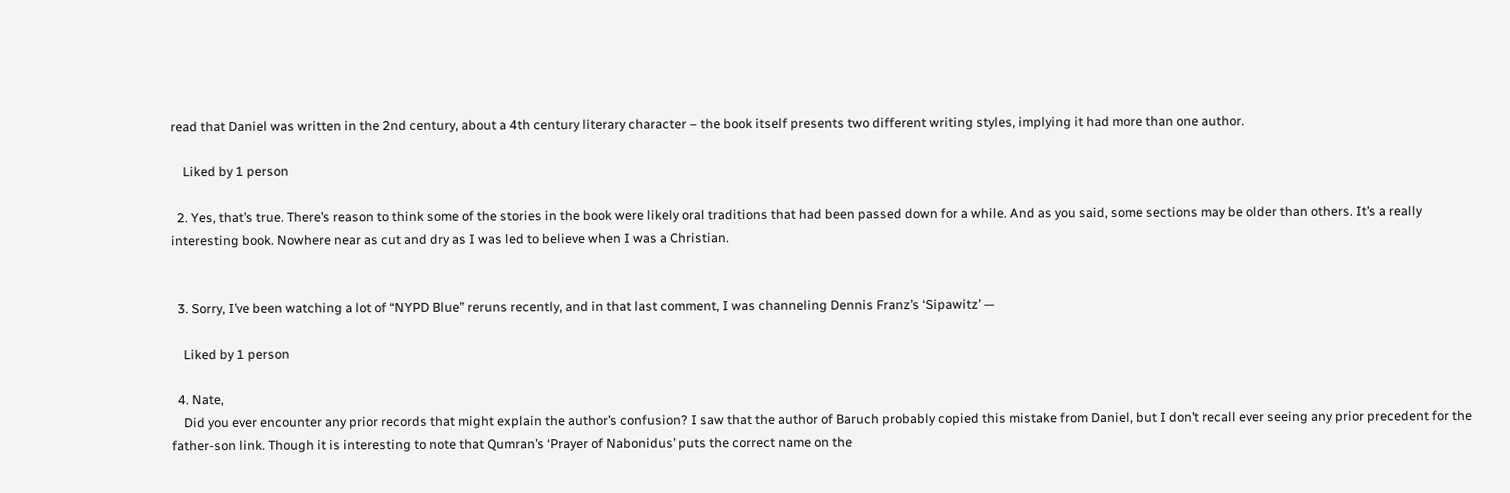read that Daniel was written in the 2nd century, about a 4th century literary character – the book itself presents two different writing styles, implying it had more than one author.

    Liked by 1 person

  2. Yes, that’s true. There’s reason to think some of the stories in the book were likely oral traditions that had been passed down for a while. And as you said, some sections may be older than others. It’s a really interesting book. Nowhere near as cut and dry as I was led to believe when I was a Christian.


  3. Sorry, I’ve been watching a lot of “NYPD Blue” reruns recently, and in that last comment, I was channeling Dennis Franz’s ‘Sipawitz’ —

    Liked by 1 person

  4. Nate,
    Did you ever encounter any prior records that might explain the author’s confusion? I saw that the author of Baruch probably copied this mistake from Daniel, but I don’t recall ever seeing any prior precedent for the father-son link. Though it is interesting to note that Qumran’s ‘Prayer of Nabonidus’ puts the correct name on the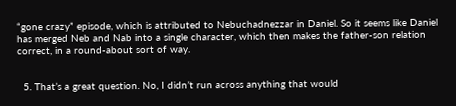“gone crazy” episode, which is attributed to Nebuchadnezzar in Daniel. So it seems like Daniel has merged Neb and Nab into a single character, which then makes the father-son relation correct, in a round-about sort of way.


  5. That’s a great question. No, I didn’t run across anything that would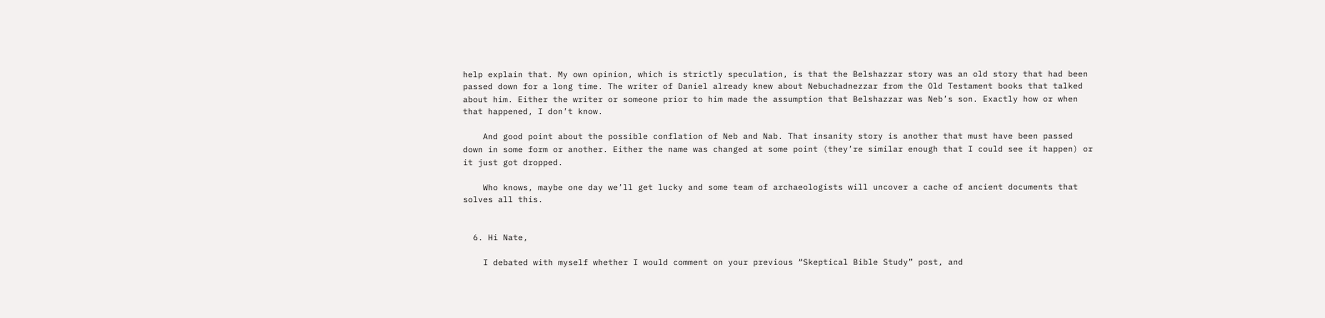help explain that. My own opinion, which is strictly speculation, is that the Belshazzar story was an old story that had been passed down for a long time. The writer of Daniel already knew about Nebuchadnezzar from the Old Testament books that talked about him. Either the writer or someone prior to him made the assumption that Belshazzar was Neb’s son. Exactly how or when that happened, I don’t know.

    And good point about the possible conflation of Neb and Nab. That insanity story is another that must have been passed down in some form or another. Either the name was changed at some point (they’re similar enough that I could see it happen) or it just got dropped.

    Who knows, maybe one day we’ll get lucky and some team of archaeologists will uncover a cache of ancient documents that solves all this.


  6. Hi Nate,

    I debated with myself whether I would comment on your previous “Skeptical Bible Study” post, and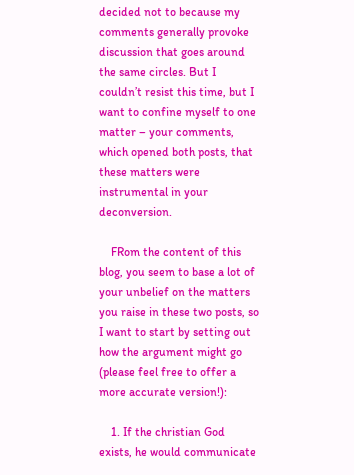decided not to because my comments generally provoke discussion that goes around the same circles. But I couldn’t resist this time, but I want to confine myself to one matter – your comments, which opened both posts, that these matters were instrumental in your deconversion.

    FRom the content of this blog, you seem to base a lot of your unbelief on the matters you raise in these two posts, so I want to start by setting out how the argument might go (please feel free to offer a more accurate version!):

    1. If the christian God exists, he would communicate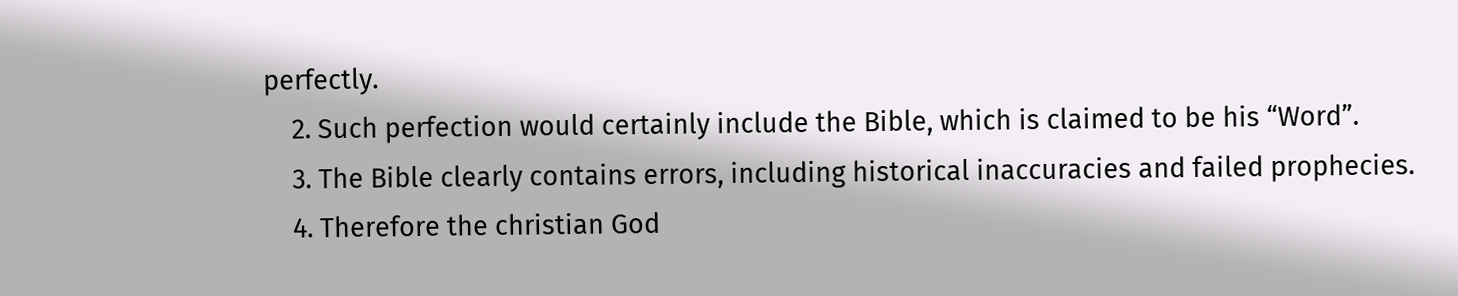perfectly.
    2. Such perfection would certainly include the Bible, which is claimed to be his “Word”.
    3. The Bible clearly contains errors, including historical inaccuracies and failed prophecies.
    4. Therefore the christian God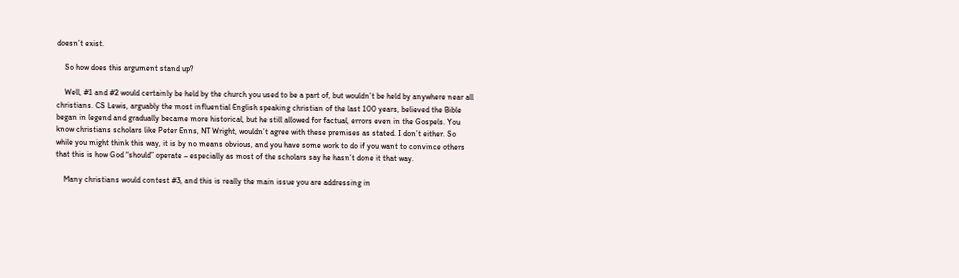doesn’t exist.

    So how does this argument stand up?

    Well, #1 and #2 would certainly be held by the church you used to be a part of, but wouldn’t be held by anywhere near all christians. CS Lewis, arguably the most influential English speaking christian of the last 100 years, believed the Bible began in legend and gradually became more historical, but he still allowed for factual, errors even in the Gospels. You know christians scholars like Peter Enns, NT Wright, wouldn’t agree with these premises as stated. I don’t either. So while you might think this way, it is by no means obvious, and you have some work to do if you want to convince others that this is how God “should” operate – especially as most of the scholars say he hasn’t done it that way.

    Many christians would contest #3, and this is really the main issue you are addressing in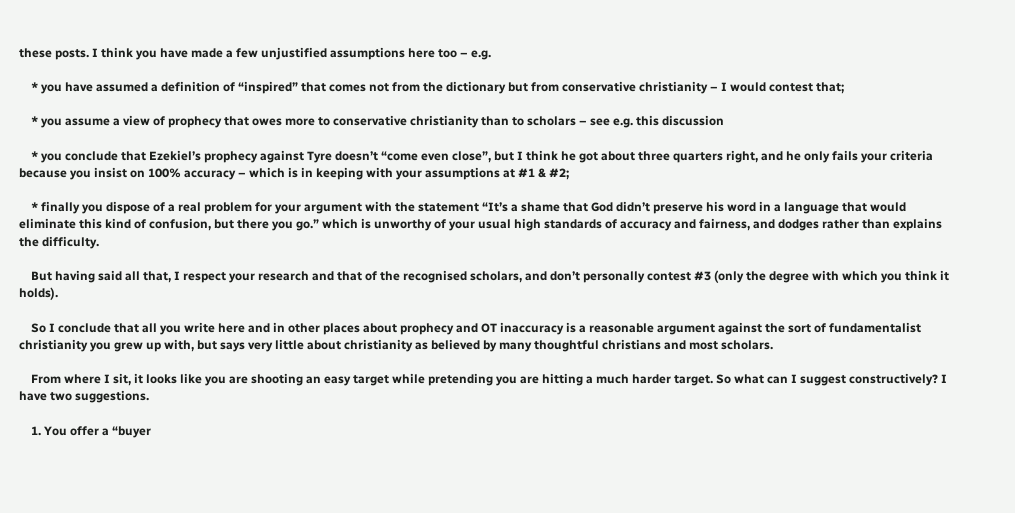these posts. I think you have made a few unjustified assumptions here too – e.g.

    * you have assumed a definition of “inspired” that comes not from the dictionary but from conservative christianity – I would contest that;

    * you assume a view of prophecy that owes more to conservative christianity than to scholars – see e.g. this discussion

    * you conclude that Ezekiel’s prophecy against Tyre doesn’t “come even close”, but I think he got about three quarters right, and he only fails your criteria because you insist on 100% accuracy – which is in keeping with your assumptions at #1 & #2;

    * finally you dispose of a real problem for your argument with the statement “It’s a shame that God didn’t preserve his word in a language that would eliminate this kind of confusion, but there you go.” which is unworthy of your usual high standards of accuracy and fairness, and dodges rather than explains the difficulty.

    But having said all that, I respect your research and that of the recognised scholars, and don’t personally contest #3 (only the degree with which you think it holds).

    So I conclude that all you write here and in other places about prophecy and OT inaccuracy is a reasonable argument against the sort of fundamentalist christianity you grew up with, but says very little about christianity as believed by many thoughtful christians and most scholars.

    From where I sit, it looks like you are shooting an easy target while pretending you are hitting a much harder target. So what can I suggest constructively? I have two suggestions.

    1. You offer a “buyer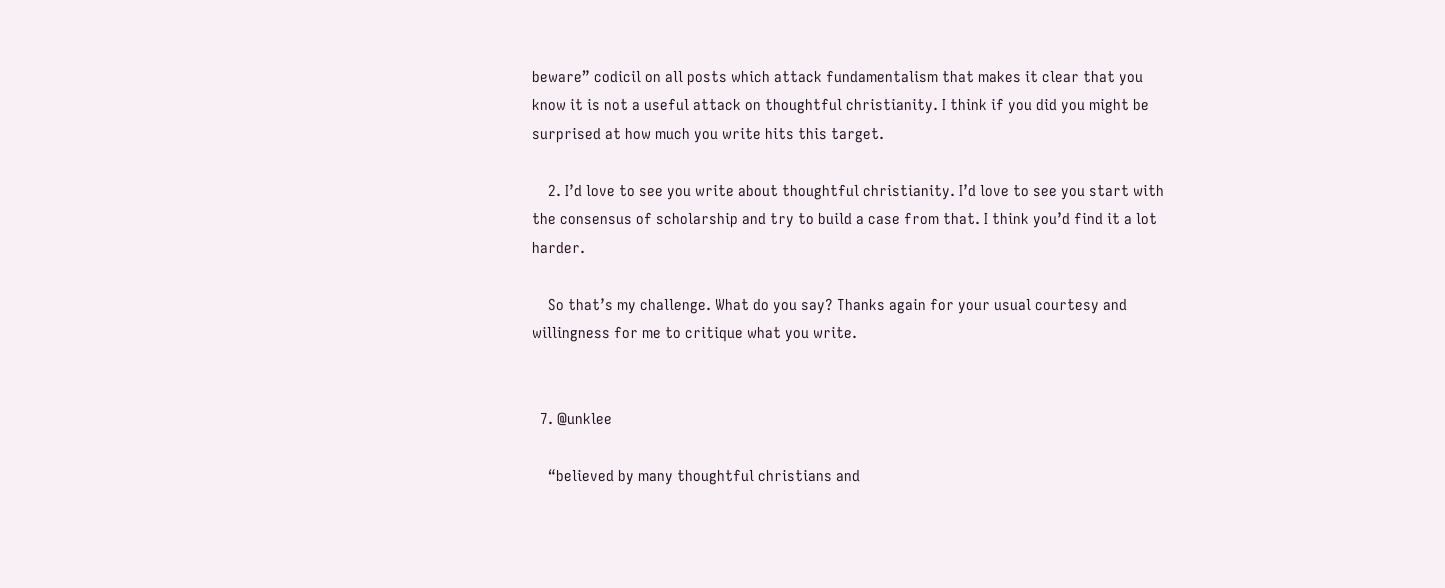beware” codicil on all posts which attack fundamentalism that makes it clear that you know it is not a useful attack on thoughtful christianity. I think if you did you might be surprised at how much you write hits this target.

    2. I’d love to see you write about thoughtful christianity. I’d love to see you start with the consensus of scholarship and try to build a case from that. I think you’d find it a lot harder.

    So that’s my challenge. What do you say? Thanks again for your usual courtesy and willingness for me to critique what you write.


  7. @unklee

    “believed by many thoughtful christians and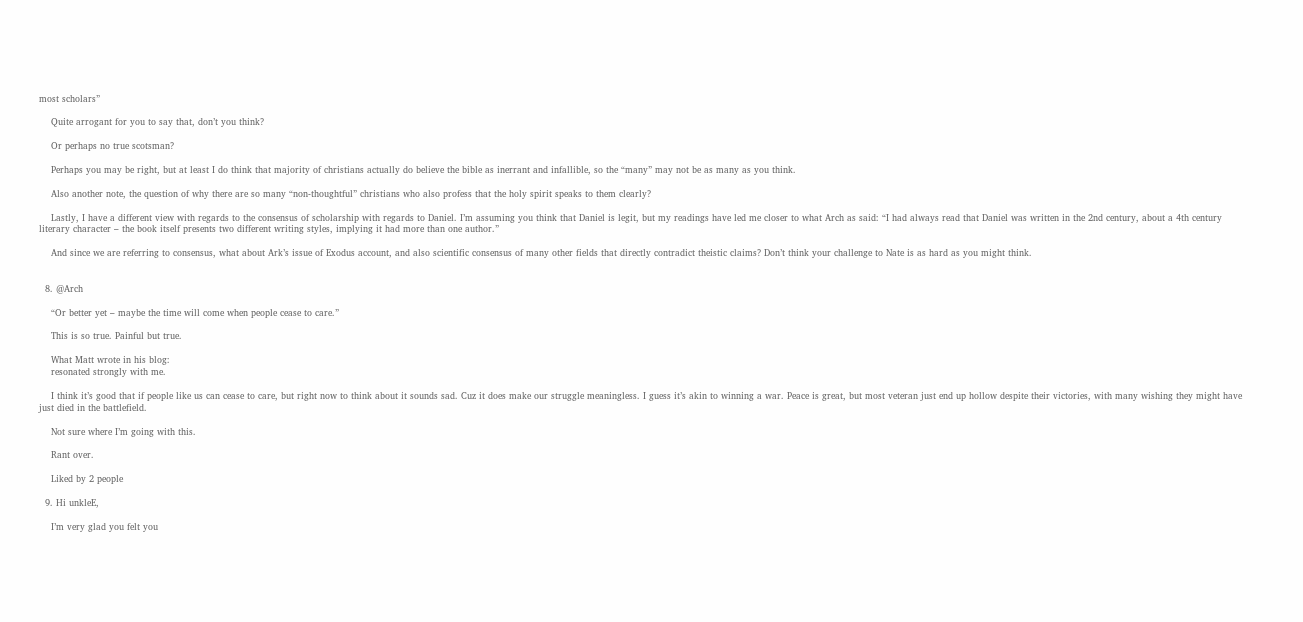most scholars”

    Quite arrogant for you to say that, don’t you think?

    Or perhaps no true scotsman?

    Perhaps you may be right, but at least I do think that majority of christians actually do believe the bible as inerrant and infallible, so the “many” may not be as many as you think.

    Also another note, the question of why there are so many “non-thoughtful” christians who also profess that the holy spirit speaks to them clearly?

    Lastly, I have a different view with regards to the consensus of scholarship with regards to Daniel. I’m assuming you think that Daniel is legit, but my readings have led me closer to what Arch as said: “I had always read that Daniel was written in the 2nd century, about a 4th century literary character – the book itself presents two different writing styles, implying it had more than one author.”

    And since we are referring to consensus, what about Ark’s issue of Exodus account, and also scientific consensus of many other fields that directly contradict theistic claims? Don’t think your challenge to Nate is as hard as you might think.


  8. @Arch

    “Or better yet – maybe the time will come when people cease to care.”

    This is so true. Painful but true.

    What Matt wrote in his blog:
    resonated strongly with me.

    I think it’s good that if people like us can cease to care, but right now to think about it sounds sad. Cuz it does make our struggle meaningless. I guess it’s akin to winning a war. Peace is great, but most veteran just end up hollow despite their victories, with many wishing they might have just died in the battlefield.

    Not sure where I’m going with this.

    Rant over.

    Liked by 2 people

  9. Hi unkleE,

    I’m very glad you felt you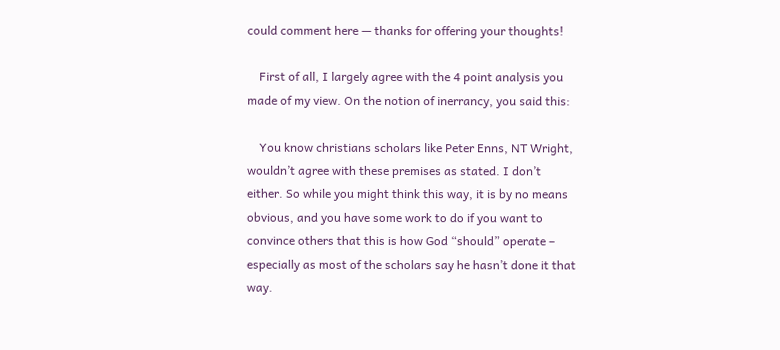could comment here — thanks for offering your thoughts!

    First of all, I largely agree with the 4 point analysis you made of my view. On the notion of inerrancy, you said this:

    You know christians scholars like Peter Enns, NT Wright, wouldn’t agree with these premises as stated. I don’t either. So while you might think this way, it is by no means obvious, and you have some work to do if you want to convince others that this is how God “should” operate – especially as most of the scholars say he hasn’t done it that way.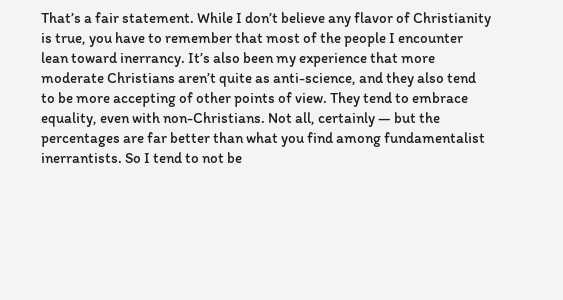That’s a fair statement. While I don’t believe any flavor of Christianity is true, you have to remember that most of the people I encounter lean toward inerrancy. It’s also been my experience that more moderate Christians aren’t quite as anti-science, and they also tend to be more accepting of other points of view. They tend to embrace equality, even with non-Christians. Not all, certainly — but the percentages are far better than what you find among fundamentalist inerrantists. So I tend to not be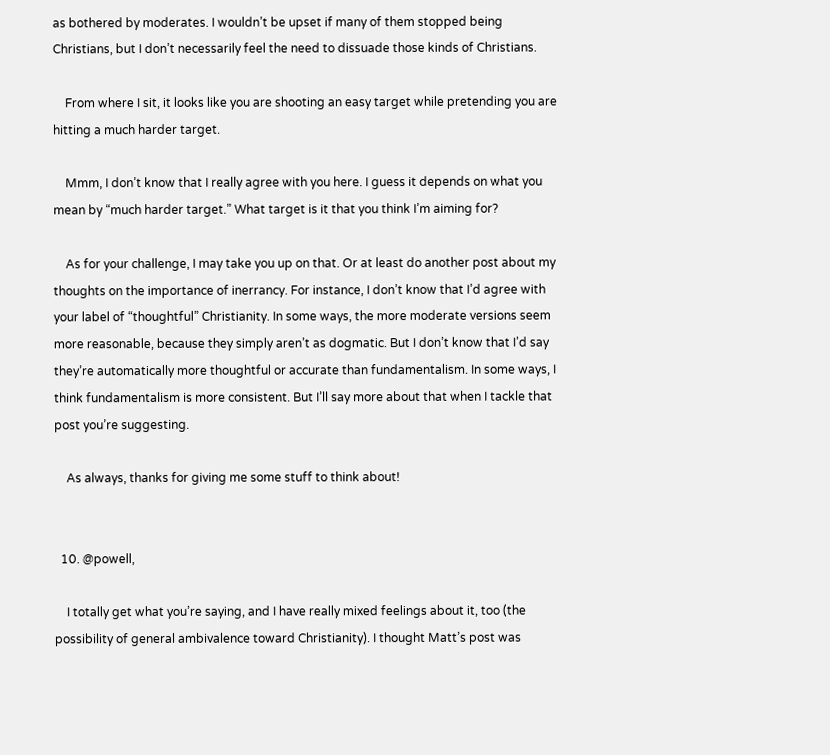as bothered by moderates. I wouldn’t be upset if many of them stopped being Christians, but I don’t necessarily feel the need to dissuade those kinds of Christians.

    From where I sit, it looks like you are shooting an easy target while pretending you are hitting a much harder target.

    Mmm, I don’t know that I really agree with you here. I guess it depends on what you mean by “much harder target.” What target is it that you think I’m aiming for?

    As for your challenge, I may take you up on that. Or at least do another post about my thoughts on the importance of inerrancy. For instance, I don’t know that I’d agree with your label of “thoughtful” Christianity. In some ways, the more moderate versions seem more reasonable, because they simply aren’t as dogmatic. But I don’t know that I’d say they’re automatically more thoughtful or accurate than fundamentalism. In some ways, I think fundamentalism is more consistent. But I’ll say more about that when I tackle that post you’re suggesting.

    As always, thanks for giving me some stuff to think about!


  10. @powell,

    I totally get what you’re saying, and I have really mixed feelings about it, too (the possibility of general ambivalence toward Christianity). I thought Matt’s post was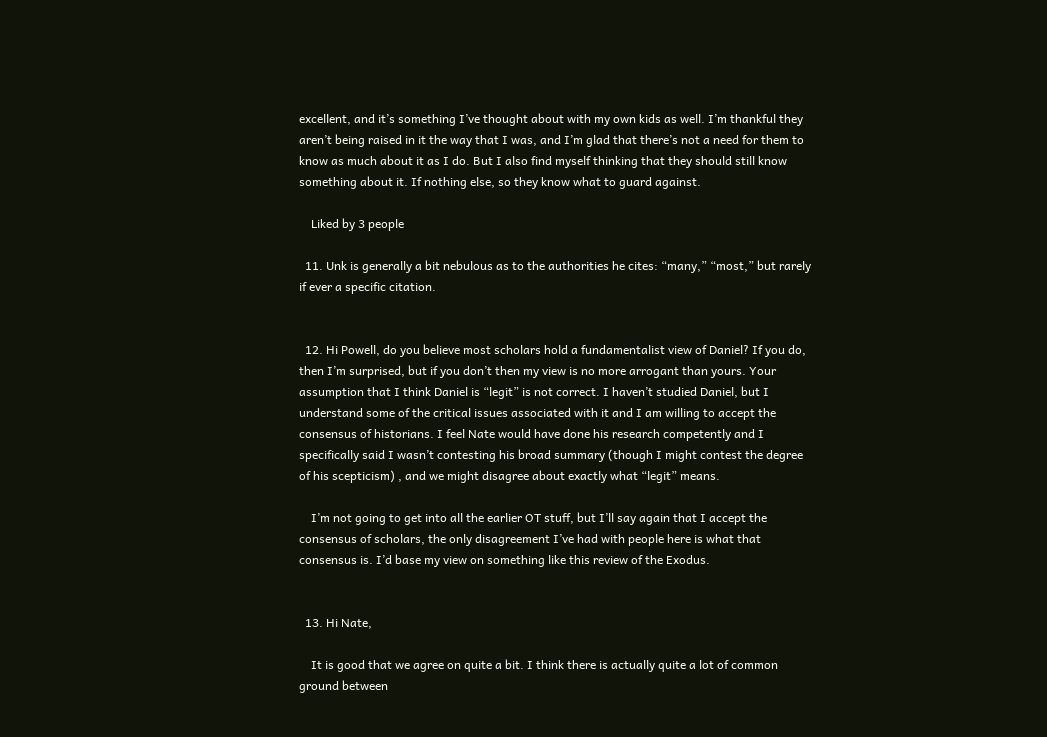excellent, and it’s something I’ve thought about with my own kids as well. I’m thankful they aren’t being raised in it the way that I was, and I’m glad that there’s not a need for them to know as much about it as I do. But I also find myself thinking that they should still know something about it. If nothing else, so they know what to guard against.

    Liked by 3 people

  11. Unk is generally a bit nebulous as to the authorities he cites: “many,” “most,” but rarely if ever a specific citation.


  12. Hi Powell, do you believe most scholars hold a fundamentalist view of Daniel? If you do, then I’m surprised, but if you don’t then my view is no more arrogant than yours. Your assumption that I think Daniel is “legit” is not correct. I haven’t studied Daniel, but I understand some of the critical issues associated with it and I am willing to accept the consensus of historians. I feel Nate would have done his research competently and I specifically said I wasn’t contesting his broad summary (though I might contest the degree of his scepticism) , and we might disagree about exactly what “legit” means.

    I’m not going to get into all the earlier OT stuff, but I’ll say again that I accept the consensus of scholars, the only disagreement I’ve had with people here is what that consensus is. I’d base my view on something like this review of the Exodus.


  13. Hi Nate,

    It is good that we agree on quite a bit. I think there is actually quite a lot of common ground between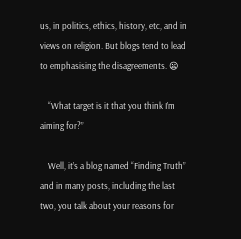us, in politics, ethics, history, etc, and in views on religion. But blogs tend to lead to emphasising the disagreements. 😦

    “What target is it that you think I’m aiming for?”

    Well, it’s a blog named “Finding Truth” and in many posts, including the last two, you talk about your reasons for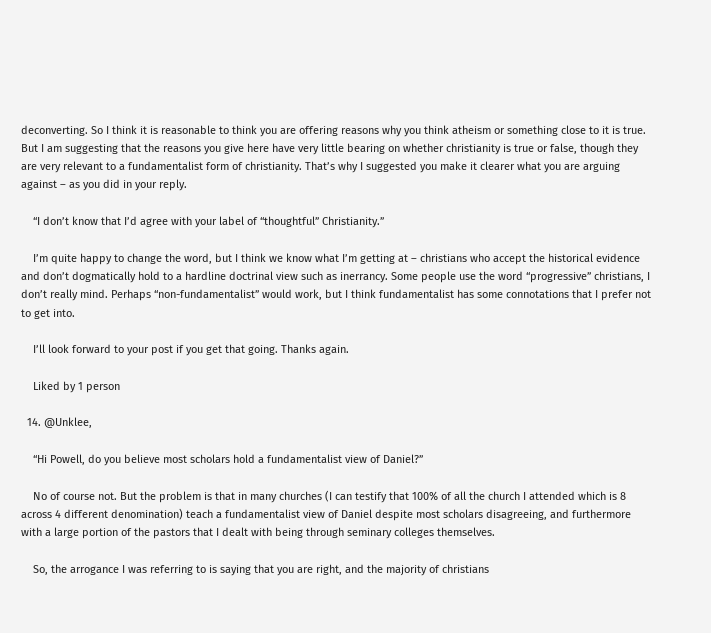deconverting. So I think it is reasonable to think you are offering reasons why you think atheism or something close to it is true. But I am suggesting that the reasons you give here have very little bearing on whether christianity is true or false, though they are very relevant to a fundamentalist form of christianity. That’s why I suggested you make it clearer what you are arguing against – as you did in your reply.

    “I don’t know that I’d agree with your label of “thoughtful” Christianity.”

    I’m quite happy to change the word, but I think we know what I’m getting at – christians who accept the historical evidence and don’t dogmatically hold to a hardline doctrinal view such as inerrancy. Some people use the word “progressive” christians, I don’t really mind. Perhaps “non-fundamentalist” would work, but I think fundamentalist has some connotations that I prefer not to get into.

    I’ll look forward to your post if you get that going. Thanks again.

    Liked by 1 person

  14. @Unklee,

    “Hi Powell, do you believe most scholars hold a fundamentalist view of Daniel?”

    No of course not. But the problem is that in many churches (I can testify that 100% of all the church I attended which is 8 across 4 different denomination) teach a fundamentalist view of Daniel despite most scholars disagreeing, and furthermore with a large portion of the pastors that I dealt with being through seminary colleges themselves.

    So, the arrogance I was referring to is saying that you are right, and the majority of christians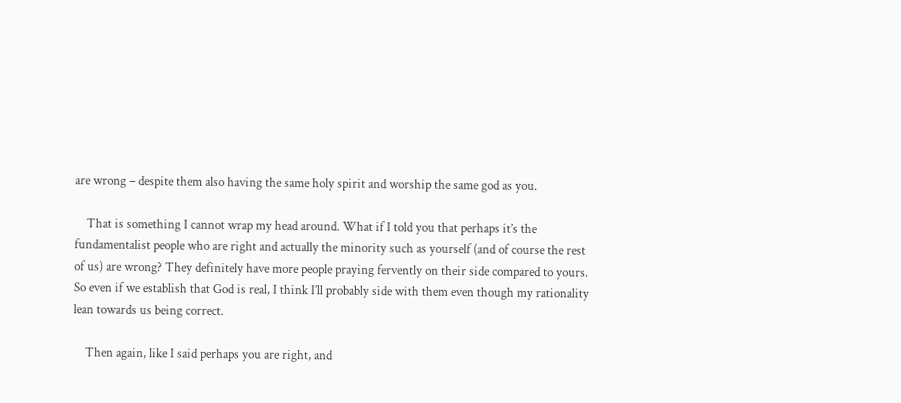are wrong – despite them also having the same holy spirit and worship the same god as you.

    That is something I cannot wrap my head around. What if I told you that perhaps it’s the fundamentalist people who are right and actually the minority such as yourself (and of course the rest of us) are wrong? They definitely have more people praying fervently on their side compared to yours. So even if we establish that God is real, I think I’ll probably side with them even though my rationality lean towards us being correct.

    Then again, like I said perhaps you are right, and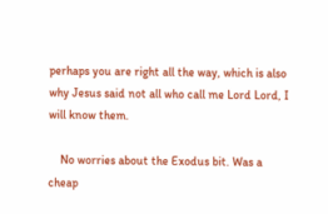perhaps you are right all the way, which is also why Jesus said not all who call me Lord Lord, I will know them.

    No worries about the Exodus bit. Was a cheap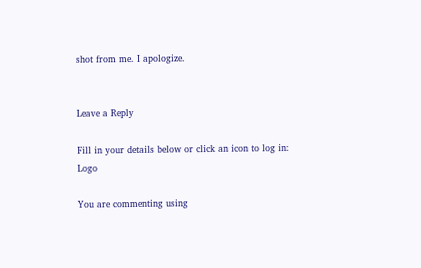shot from me. I apologize.


Leave a Reply

Fill in your details below or click an icon to log in: Logo

You are commenting using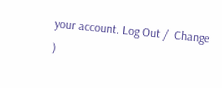your account. Log Out /  Change )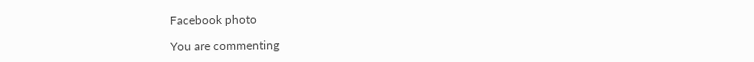Facebook photo

You are commenting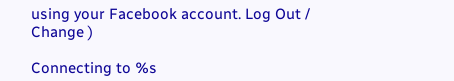using your Facebook account. Log Out /  Change )

Connecting to %s